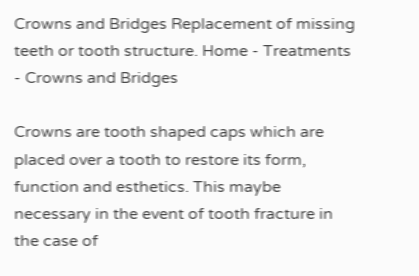Crowns and Bridges Replacement of missing teeth or tooth structure. Home - Treatments - Crowns and Bridges

Crowns are tooth shaped caps which are placed over a tooth to restore its form, function and esthetics. This maybe necessary in the event of tooth fracture in the case of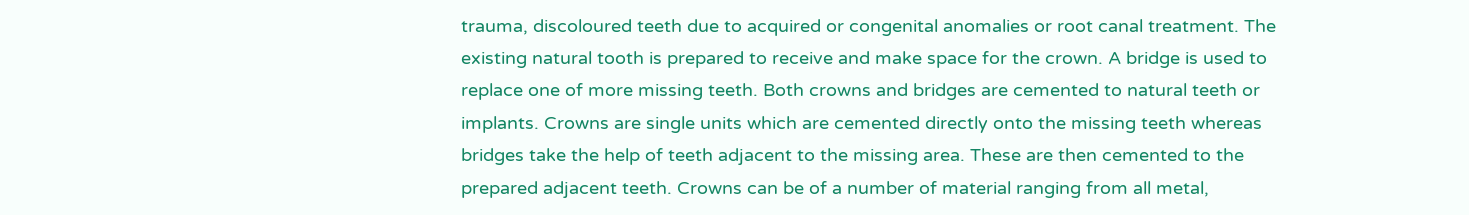trauma, discoloured teeth due to acquired or congenital anomalies or root canal treatment. The existing natural tooth is prepared to receive and make space for the crown. A bridge is used to replace one of more missing teeth. Both crowns and bridges are cemented to natural teeth or implants. Crowns are single units which are cemented directly onto the missing teeth whereas bridges take the help of teeth adjacent to the missing area. These are then cemented to the prepared adjacent teeth. Crowns can be of a number of material ranging from all metal,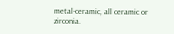metal-ceramic, all ceramic or zirconia.